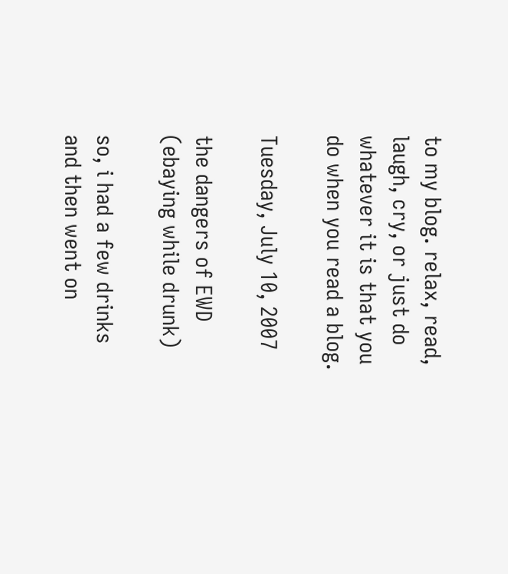to my blog. relax, read, laugh, cry, or just do whatever it is that you do when you read a blog.

Tuesday, July 10, 2007

the dangers of EWD (ebaying while drunk)

so, i had a few drinks and then went on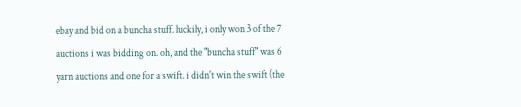ebay and bid on a buncha stuff. luckily, i only won 3 of the 7 auctions i was bidding on. oh, and the "buncha stuff" was 6 yarn auctions and one for a swift. i didn't win the swift (the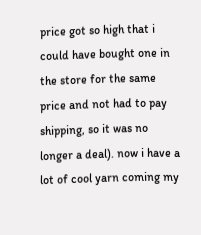price got so high that i could have bought one in the store for the same price and not had to pay shipping, so it was no longer a deal). now i have a lot of cool yarn coming my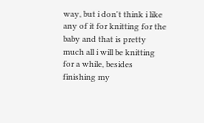way, but i don't think i like any of it for knitting for the baby and that is pretty much all i will be knitting for a while, besides finishing my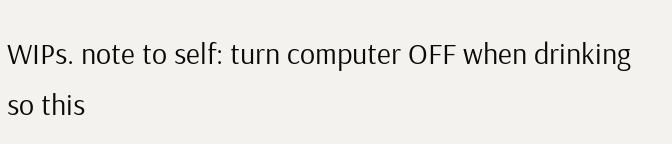WIPs. note to self: turn computer OFF when drinking so this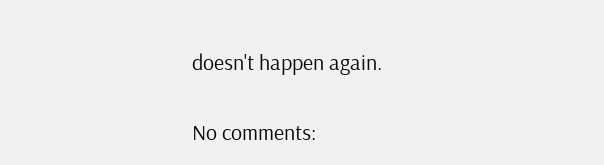doesn't happen again.

No comments: